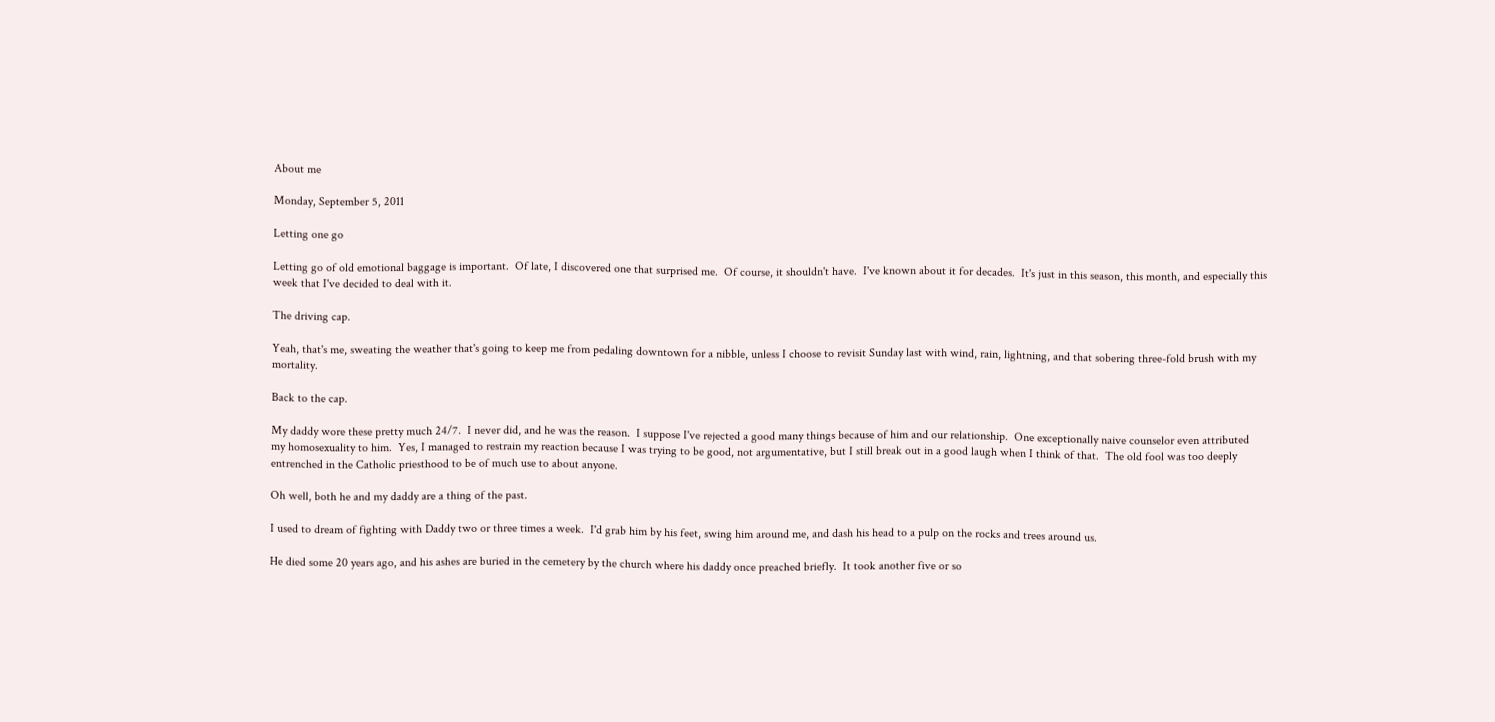About me

Monday, September 5, 2011

Letting one go

Letting go of old emotional baggage is important.  Of late, I discovered one that surprised me.  Of course, it shouldn't have.  I've known about it for decades.  It's just in this season, this month, and especially this week that I've decided to deal with it.

The driving cap.

Yeah, that's me, sweating the weather that's going to keep me from pedaling downtown for a nibble, unless I choose to revisit Sunday last with wind, rain, lightning, and that sobering three-fold brush with my mortality.

Back to the cap.

My daddy wore these pretty much 24/7.  I never did, and he was the reason.  I suppose I've rejected a good many things because of him and our relationship.  One exceptionally naive counselor even attributed my homosexuality to him.  Yes, I managed to restrain my reaction because I was trying to be good, not argumentative, but I still break out in a good laugh when I think of that.  The old fool was too deeply entrenched in the Catholic priesthood to be of much use to about anyone.

Oh well, both he and my daddy are a thing of the past.

I used to dream of fighting with Daddy two or three times a week.  I'd grab him by his feet, swing him around me, and dash his head to a pulp on the rocks and trees around us.

He died some 20 years ago, and his ashes are buried in the cemetery by the church where his daddy once preached briefly.  It took another five or so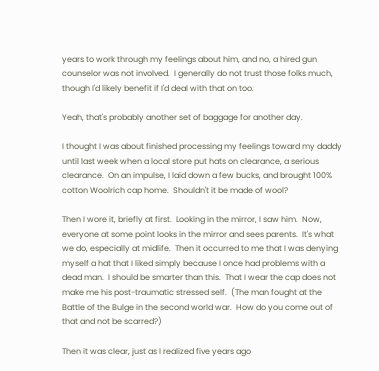years to work through my feelings about him, and no, a hired gun counselor was not involved.  I generally do not trust those folks much, though I'd likely benefit if I'd deal with that on too.

Yeah, that's probably another set of baggage for another day.

I thought I was about finished processing my feelings toward my daddy until last week when a local store put hats on clearance, a serious clearance.  On an impulse, I laid down a few bucks, and brought 100% cotton Woolrich cap home.  Shouldn't it be made of wool?

Then I wore it, briefly at first.  Looking in the mirror, I saw him.  Now, everyone at some point looks in the mirror and sees parents.  It's what we do, especially at midlife.  Then it occurred to me that I was denying myself a hat that I liked simply because I once had problems with a dead man.  I should be smarter than this.  That I wear the cap does not make me his post-traumatic stressed self.  (The man fought at the Battle of the Bulge in the second world war.  How do you come out of that and not be scarred?)

Then it was clear, just as I realized five years ago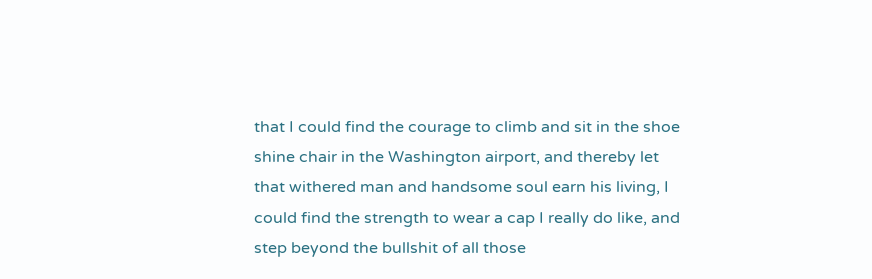that I could find the courage to climb and sit in the shoe shine chair in the Washington airport, and thereby let that withered man and handsome soul earn his living, I could find the strength to wear a cap I really do like, and step beyond the bullshit of all those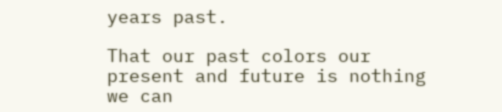years past.

That our past colors our present and future is nothing we can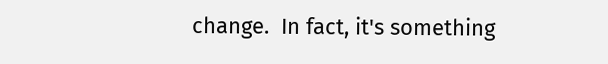change.  In fact, it's something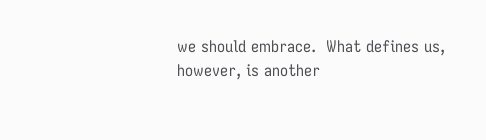we should embrace.  What defines us, however, is another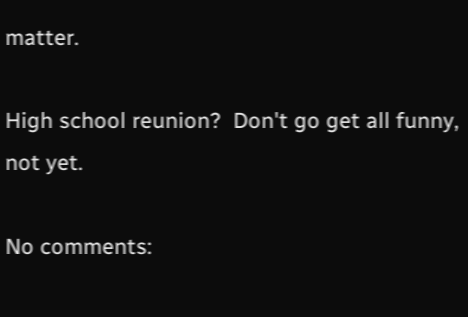matter.

High school reunion?  Don't go get all funny, not yet.

No comments: